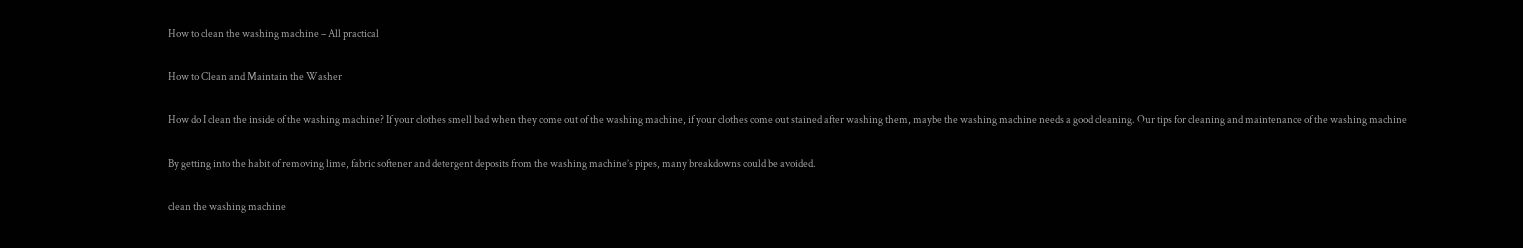How to clean the washing machine – All practical

How to Clean and Maintain the Washer

How do I clean the inside of the washing machine? If your clothes smell bad when they come out of the washing machine, if your clothes come out stained after washing them, maybe the washing machine needs a good cleaning. Our tips for cleaning and maintenance of the washing machine

By getting into the habit of removing lime, fabric softener and detergent deposits from the washing machine’s pipes, many breakdowns could be avoided.

clean the washing machine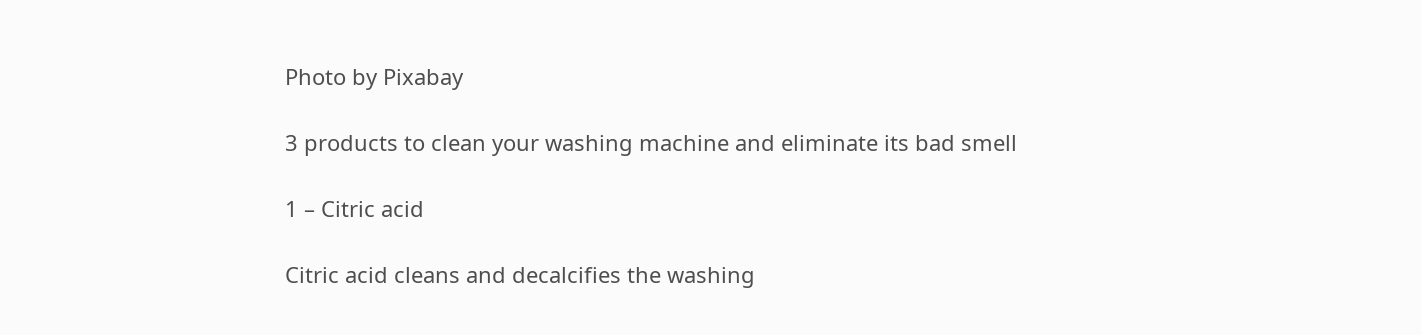Photo by Pixabay

3 products to clean your washing machine and eliminate its bad smell

1 – Citric acid

Citric acid cleans and decalcifies the washing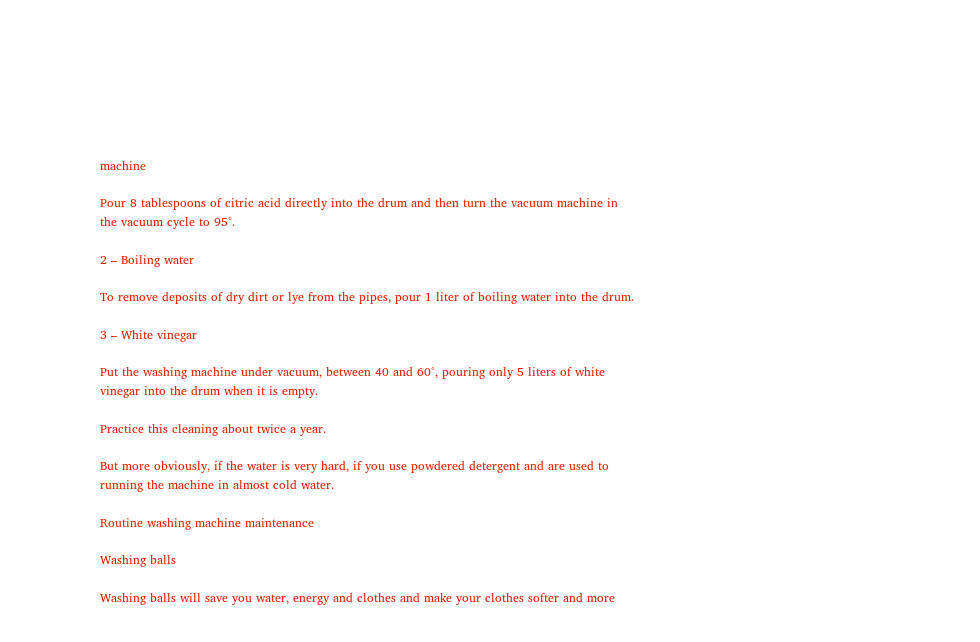machine

Pour 8 tablespoons of citric acid directly into the drum and then turn the vacuum machine in the vacuum cycle to 95°.

2 – Boiling water

To remove deposits of dry dirt or lye from the pipes, pour 1 liter of boiling water into the drum.

3 – White vinegar

Put the washing machine under vacuum, between 40 and 60°, pouring only 5 liters of white vinegar into the drum when it is empty.

Practice this cleaning about twice a year.

But more obviously, if the water is very hard, if you use powdered detergent and are used to running the machine in almost cold water.

Routine washing machine maintenance

Washing balls

Washing balls will save you water, energy and clothes and make your clothes softer and more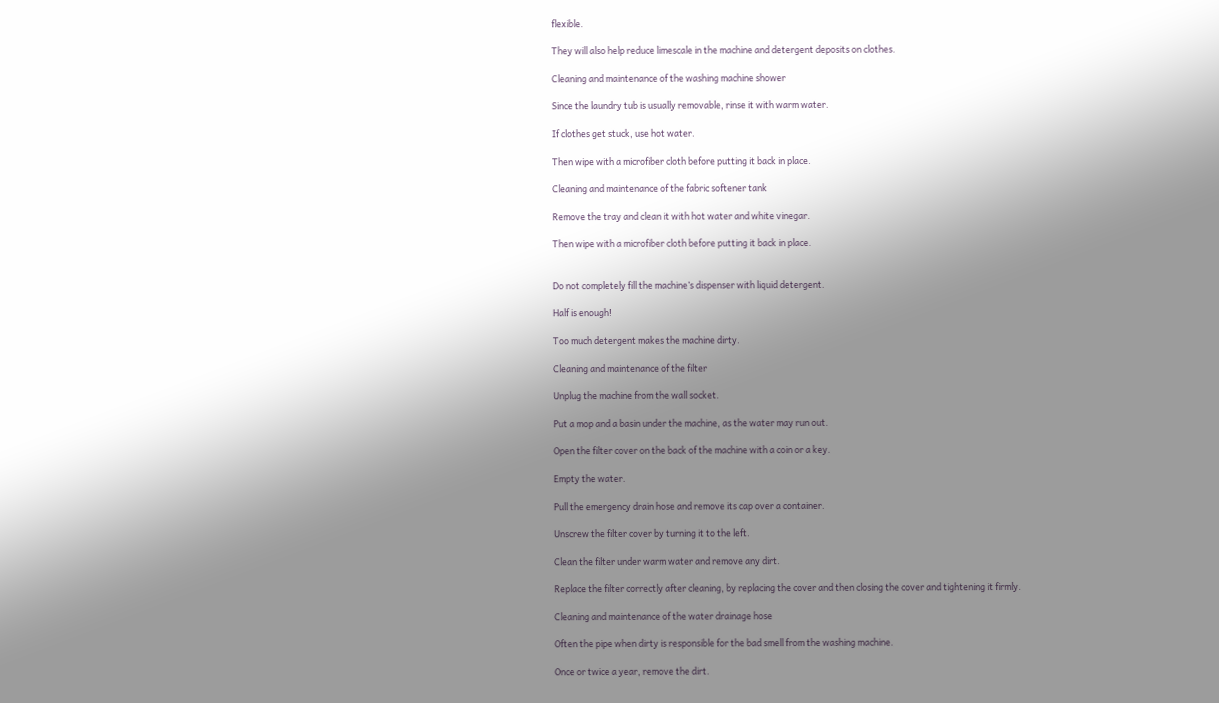flexible.

They will also help reduce limescale in the machine and detergent deposits on clothes.

Cleaning and maintenance of the washing machine shower

Since the laundry tub is usually removable, rinse it with warm water.

If clothes get stuck, use hot water.

Then wipe with a microfiber cloth before putting it back in place.

Cleaning and maintenance of the fabric softener tank

Remove the tray and clean it with hot water and white vinegar.

Then wipe with a microfiber cloth before putting it back in place.


Do not completely fill the machine’s dispenser with liquid detergent.

Half is enough!

Too much detergent makes the machine dirty.

Cleaning and maintenance of the filter

Unplug the machine from the wall socket.

Put a mop and a basin under the machine, as the water may run out.

Open the filter cover on the back of the machine with a coin or a key.

Empty the water.

Pull the emergency drain hose and remove its cap over a container.

Unscrew the filter cover by turning it to the left.

Clean the filter under warm water and remove any dirt.

Replace the filter correctly after cleaning, by replacing the cover and then closing the cover and tightening it firmly.

Cleaning and maintenance of the water drainage hose

Often the pipe when dirty is responsible for the bad smell from the washing machine.

Once or twice a year, remove the dirt.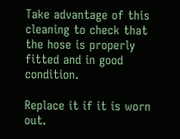Take advantage of this cleaning to check that the hose is properly fitted and in good condition.

Replace it if it is worn out.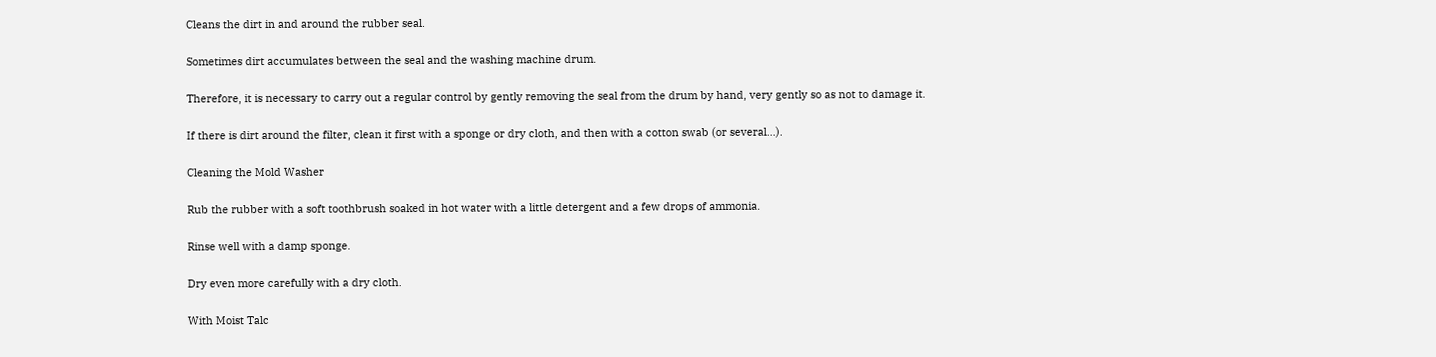Cleans the dirt in and around the rubber seal.

Sometimes dirt accumulates between the seal and the washing machine drum.

Therefore, it is necessary to carry out a regular control by gently removing the seal from the drum by hand, very gently so as not to damage it.

If there is dirt around the filter, clean it first with a sponge or dry cloth, and then with a cotton swab (or several…).

Cleaning the Mold Washer

Rub the rubber with a soft toothbrush soaked in hot water with a little detergent and a few drops of ammonia.

Rinse well with a damp sponge.

Dry even more carefully with a dry cloth.

With Moist Talc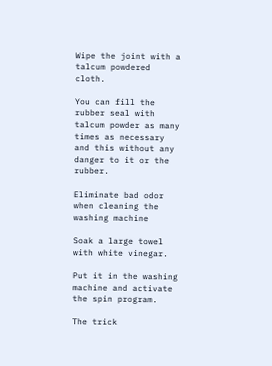Wipe the joint with a talcum powdered cloth.

You can fill the rubber seal with talcum powder as many times as necessary and this without any danger to it or the rubber.

Eliminate bad odor when cleaning the washing machine

Soak a large towel with white vinegar.

Put it in the washing machine and activate the spin program.

The trick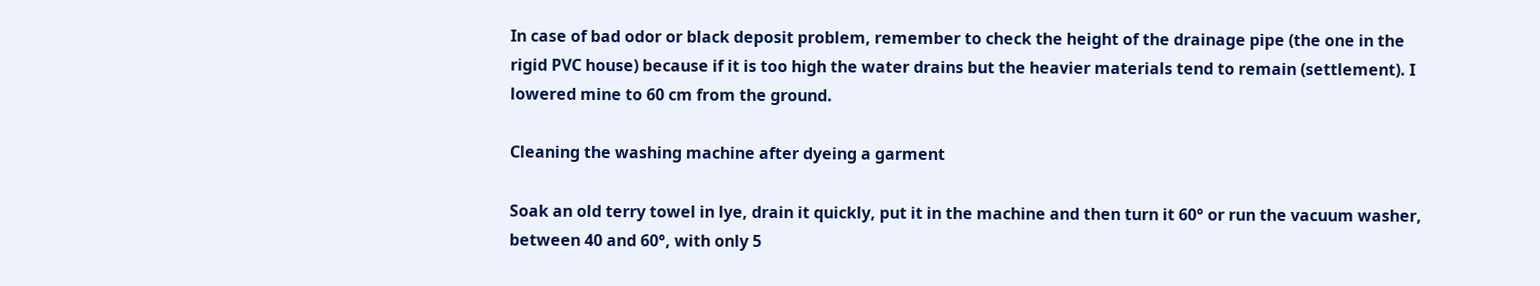In case of bad odor or black deposit problem, remember to check the height of the drainage pipe (the one in the rigid PVC house) because if it is too high the water drains but the heavier materials tend to remain (settlement). I lowered mine to 60 cm from the ground.

Cleaning the washing machine after dyeing a garment

Soak an old terry towel in lye, drain it quickly, put it in the machine and then turn it 60° or run the vacuum washer, between 40 and 60°, with only 5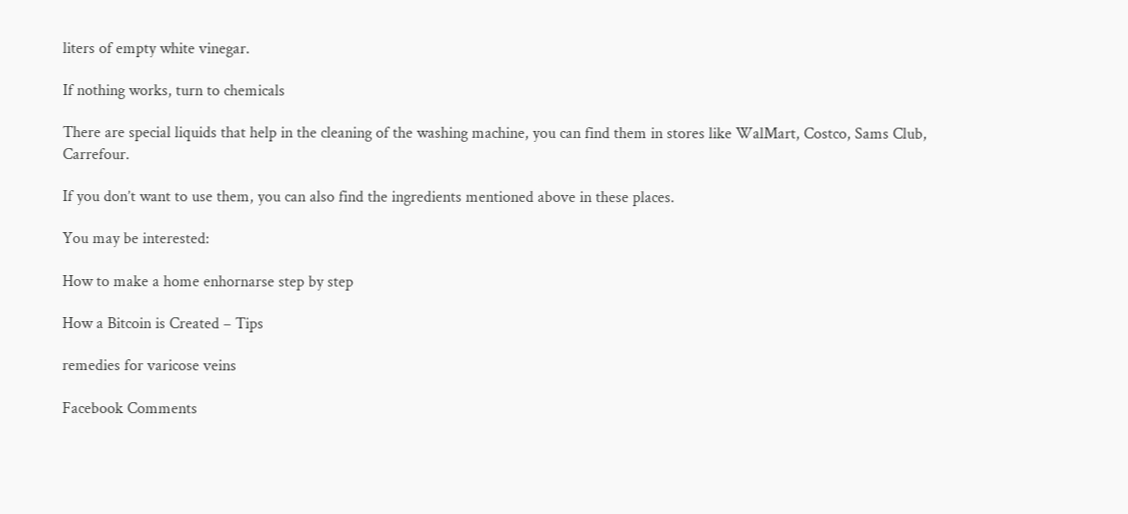liters of empty white vinegar.

If nothing works, turn to chemicals

There are special liquids that help in the cleaning of the washing machine, you can find them in stores like WalMart, Costco, Sams Club, Carrefour.

If you don’t want to use them, you can also find the ingredients mentioned above in these places.

You may be interested:

How to make a home enhornarse step by step

How a Bitcoin is Created – Tips

remedies for varicose veins

Facebook Comments